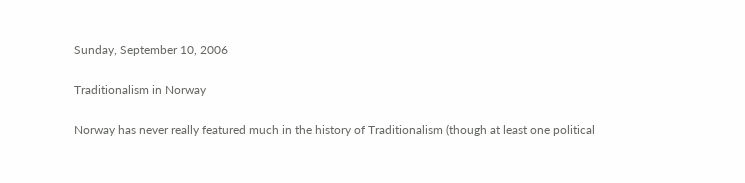Sunday, September 10, 2006

Traditionalism in Norway

Norway has never really featured much in the history of Traditionalism (though at least one political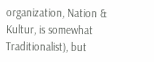organization, Nation & Kultur, is somewhat Traditionalist), but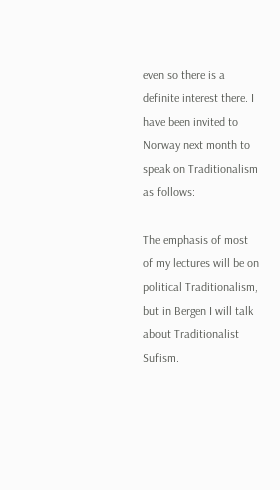even so there is a definite interest there. I have been invited to Norway next month to speak on Traditionalism as follows:

The emphasis of most of my lectures will be on political Traditionalism, but in Bergen I will talk about Traditionalist Sufism.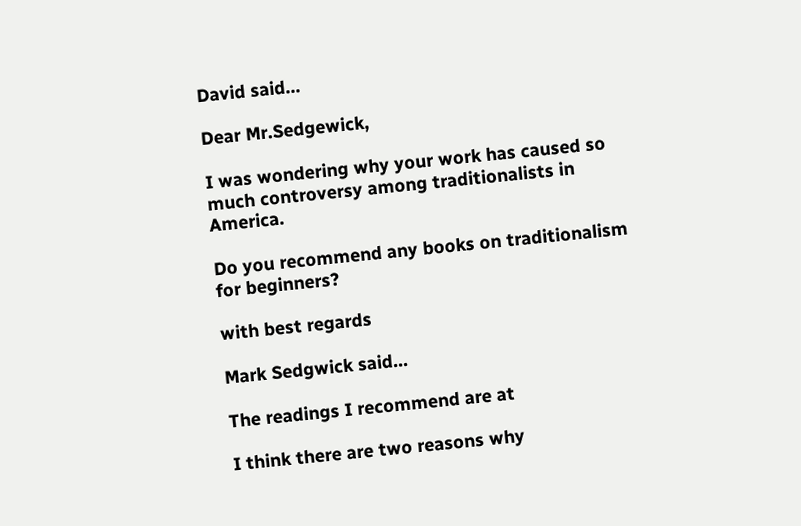David said...

Dear Mr.Sedgewick,

I was wondering why your work has caused so much controversy among traditionalists in America.

Do you recommend any books on traditionalism for beginners?

with best regards

Mark Sedgwick said...

The readings I recommend are at

I think there are two reasons why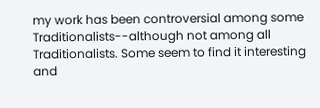my work has been controversial among some Traditionalists--although not among all Traditionalists. Some seem to find it interesting and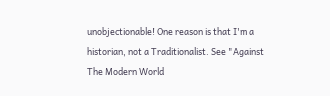unobjectionable! One reason is that I'm a historian, not a Traditionalist. See "Against The Modern World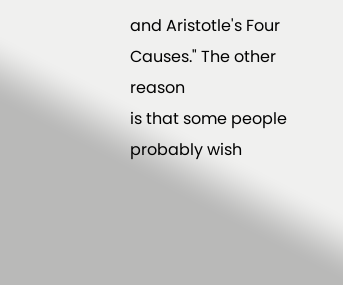and Aristotle's Four Causes." The other reason
is that some people probably wish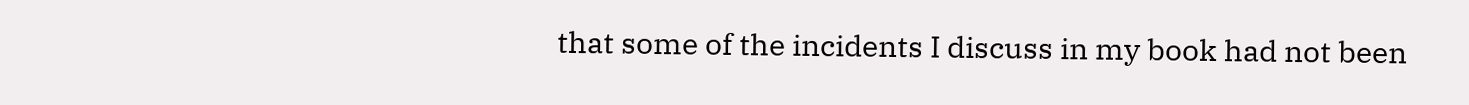that some of the incidents I discuss in my book had not been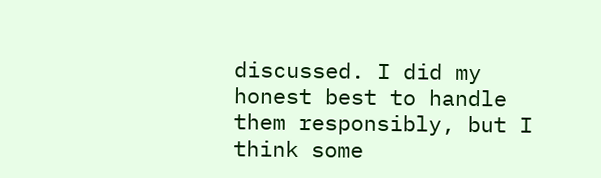discussed. I did my honest best to handle them responsibly, but I think some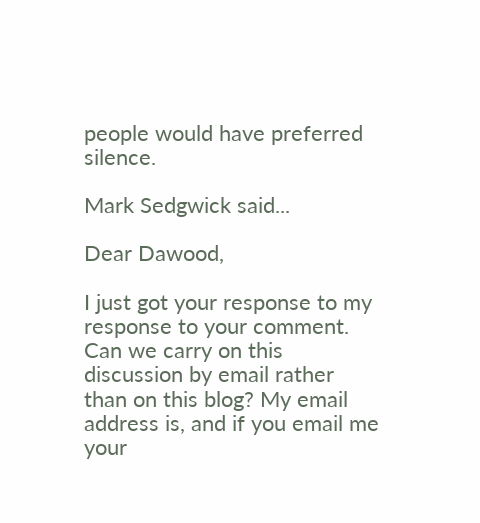people would have preferred silence.

Mark Sedgwick said...

Dear Dawood,

I just got your response to my response to your comment. Can we carry on this discussion by email rather than on this blog? My email address is, and if you email me your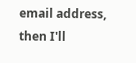email address, then I'll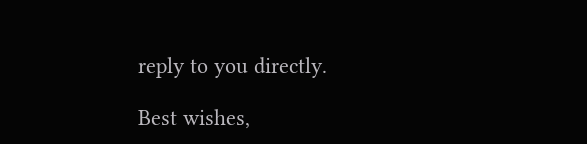reply to you directly.

Best wishes,